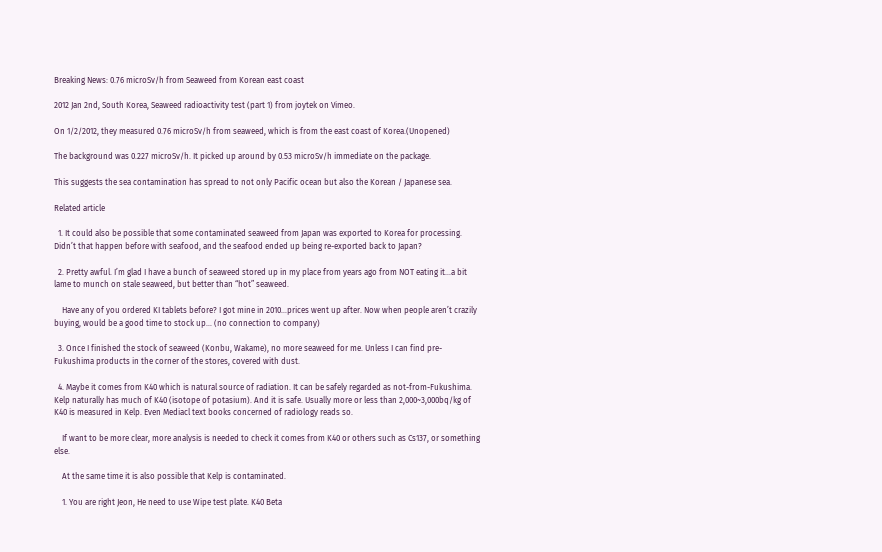Breaking News: 0.76 microSv/h from Seaweed from Korean east coast

2012 Jan 2nd, South Korea, Seaweed radioactivity test (part 1) from joytek on Vimeo.

On 1/2/2012, they measured 0.76 microSv/h from seaweed, which is from the east coast of Korea.(Unopened)

The background was 0.227 microSv/h. It picked up around by 0.53 microSv/h immediate on the package.

This suggests the sea contamination has spread to not only Pacific ocean but also the Korean / Japanese sea.

Related article

  1. It could also be possible that some contaminated seaweed from Japan was exported to Korea for processing. Didn’t that happen before with seafood, and the seafood ended up being re-exported back to Japan?

  2. Pretty awful. I’m glad I have a bunch of seaweed stored up in my place from years ago from NOT eating it…a bit lame to munch on stale seaweed, but better than “hot” seaweed.

    Have any of you ordered KI tablets before? I got mine in 2010…prices went up after. Now when people aren’t crazily buying, would be a good time to stock up… (no connection to company)

  3. Once I finished the stock of seaweed (Konbu, Wakame), no more seaweed for me. Unless I can find pre-Fukushima products in the corner of the stores, covered with dust.

  4. Maybe it comes from K40 which is natural source of radiation. It can be safely regarded as not-from-Fukushima. Kelp naturally has much of K40 (isotope of potasium). And it is safe. Usually more or less than 2,000~3,000bq/kg of K40 is measured in Kelp. Even Mediacl text books concerned of radiology reads so.

    If want to be more clear, more analysis is needed to check it comes from K40 or others such as Cs137, or something else.

    At the same time it is also possible that Kelp is contaminated.

    1. You are right Jeon, He need to use Wipe test plate. K40 Beta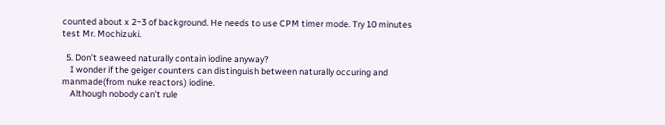counted about x 2~3 of background. He needs to use CPM timer mode. Try 10 minutes test Mr. Mochizuki.

  5. Don’t seaweed naturally contain iodine anyway?
    I wonder if the geiger counters can distinguish between naturally occuring and manmade(from nuke reactors) iodine.
    Although nobody can’t rule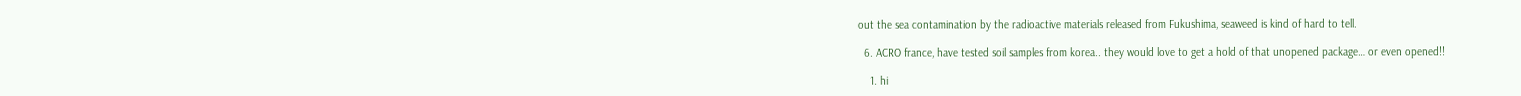out the sea contamination by the radioactive materials released from Fukushima, seaweed is kind of hard to tell.

  6. ACRO france, have tested soil samples from korea.. they would love to get a hold of that unopened package… or even opened!!

    1. hi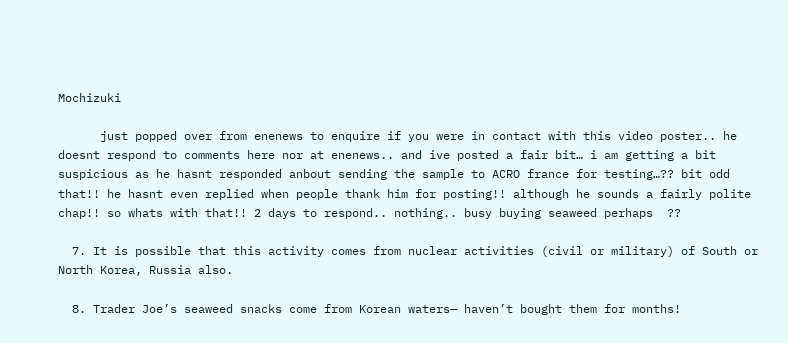Mochizuki

      just popped over from enenews to enquire if you were in contact with this video poster.. he doesnt respond to comments here nor at enenews.. and ive posted a fair bit… i am getting a bit suspicious as he hasnt responded anbout sending the sample to ACRO france for testing…?? bit odd that!! he hasnt even replied when people thank him for posting!! although he sounds a fairly polite chap!! so whats with that!! 2 days to respond.. nothing.. busy buying seaweed perhaps  ??

  7. It is possible that this activity comes from nuclear activities (civil or military) of South or North Korea, Russia also.

  8. Trader Joe’s seaweed snacks come from Korean waters— haven’t bought them for months!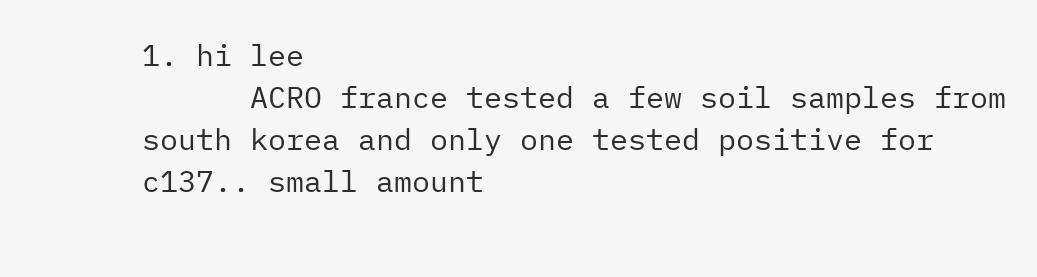1. hi lee
      ACRO france tested a few soil samples from south korea and only one tested positive for c137.. small amount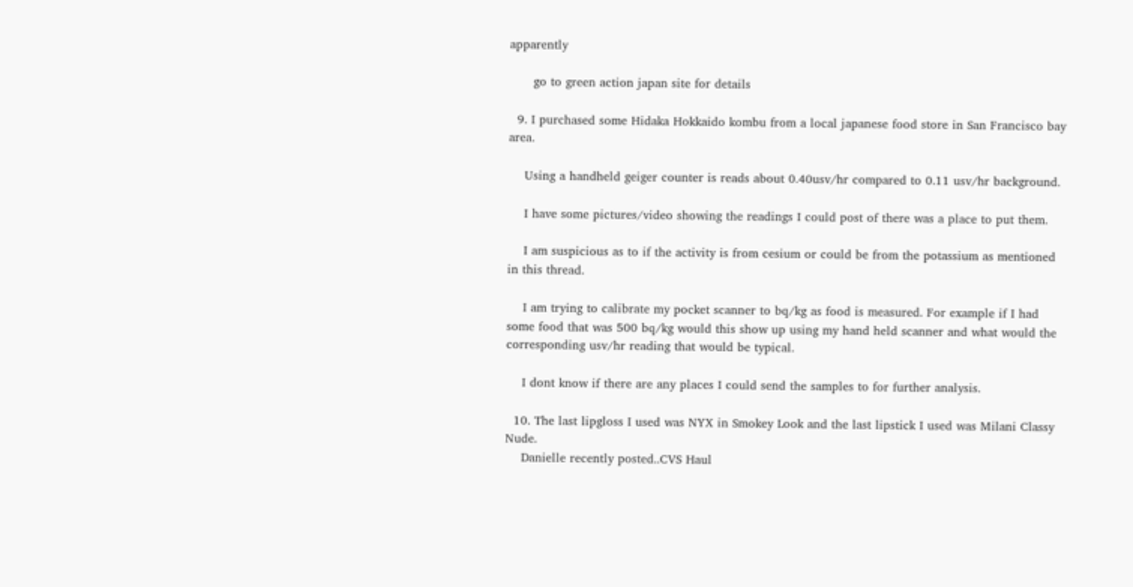apparently

      go to green action japan site for details

  9. I purchased some Hidaka Hokkaido kombu from a local japanese food store in San Francisco bay area.

    Using a handheld geiger counter is reads about 0.40usv/hr compared to 0.11 usv/hr background.

    I have some pictures/video showing the readings I could post of there was a place to put them.

    I am suspicious as to if the activity is from cesium or could be from the potassium as mentioned in this thread.

    I am trying to calibrate my pocket scanner to bq/kg as food is measured. For example if I had some food that was 500 bq/kg would this show up using my hand held scanner and what would the corresponding usv/hr reading that would be typical.

    I dont know if there are any places I could send the samples to for further analysis.

  10. The last lipgloss I used was NYX in Smokey Look and the last lipstick I used was Milani Classy Nude.
    Danielle recently posted..CVS Haul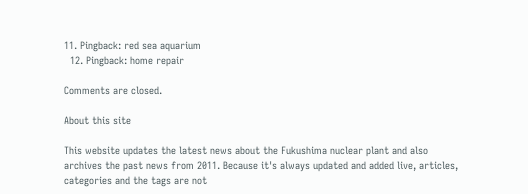11. Pingback: red sea aquarium
  12. Pingback: home repair

Comments are closed.

About this site

This website updates the latest news about the Fukushima nuclear plant and also archives the past news from 2011. Because it's always updated and added live, articles, categories and the tags are not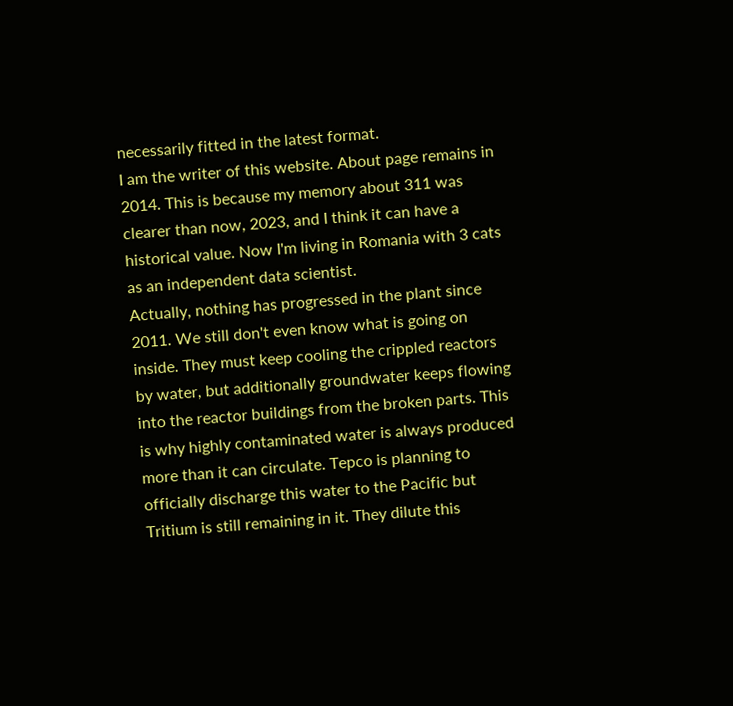necessarily fitted in the latest format.
I am the writer of this website. About page remains in 2014. This is because my memory about 311 was clearer than now, 2023, and I think it can have a historical value. Now I'm living in Romania with 3 cats as an independent data scientist.
Actually, nothing has progressed in the plant since 2011. We still don't even know what is going on inside. They must keep cooling the crippled reactors by water, but additionally groundwater keeps flowing into the reactor buildings from the broken parts. This is why highly contaminated water is always produced more than it can circulate. Tepco is planning to officially discharge this water to the Pacific but Tritium is still remaining in it. They dilute this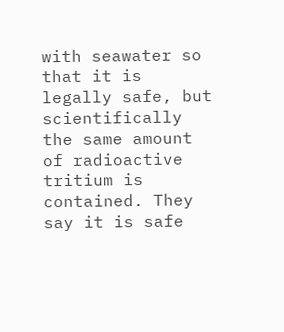with seawater so that it is legally safe, but scientifically the same amount of radioactive tritium is contained. They say it is safe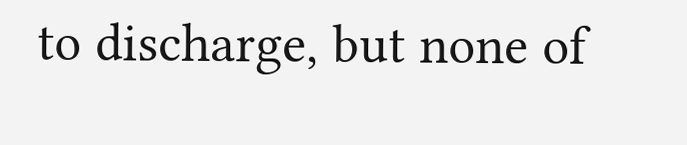to discharge, but none of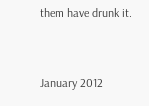them have drunk it.


January 2012